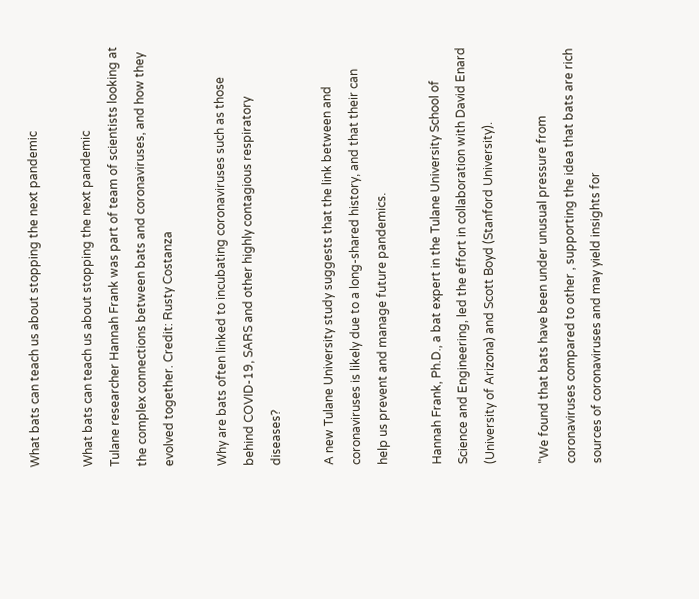What bats can teach us about stopping the next pandemic

What bats can teach us about stopping the next pandemic
Tulane researcher Hannah Frank was part of team of scientists looking at the complex connections between bats and coronaviruses, and how they evolved together. Credit: Rusty Costanza

Why are bats often linked to incubating coronaviruses such as those behind COVID-19, SARS and other highly contagious respiratory diseases?

A new Tulane University study suggests that the link between and coronaviruses is likely due to a long-shared history, and that their can help us prevent and manage future pandemics.

Hannah Frank, Ph.D., a bat expert in the Tulane University School of Science and Engineering, led the effort in collaboration with David Enard (University of Arizona) and Scott Boyd (Stanford University).

"We found that bats have been under unusual pressure from coronaviruses compared to other , supporting the idea that bats are rich sources of coronaviruses and may yield insights for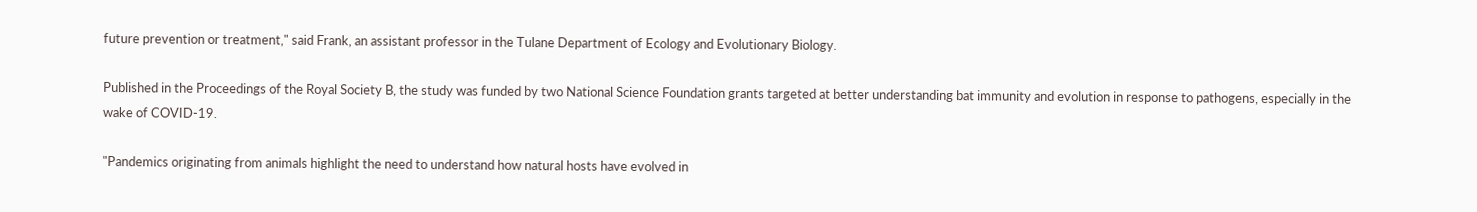future prevention or treatment," said Frank, an assistant professor in the Tulane Department of Ecology and Evolutionary Biology.

Published in the Proceedings of the Royal Society B, the study was funded by two National Science Foundation grants targeted at better understanding bat immunity and evolution in response to pathogens, especially in the wake of COVID-19.

"Pandemics originating from animals highlight the need to understand how natural hosts have evolved in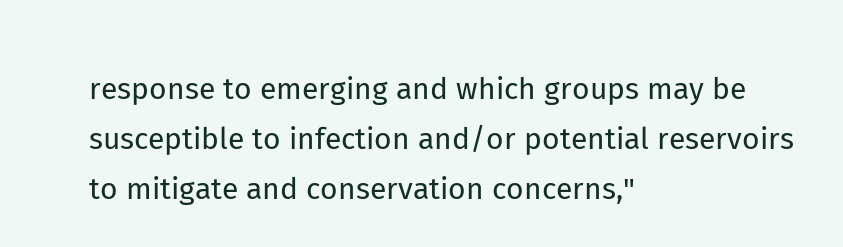response to emerging and which groups may be susceptible to infection and/or potential reservoirs to mitigate and conservation concerns,"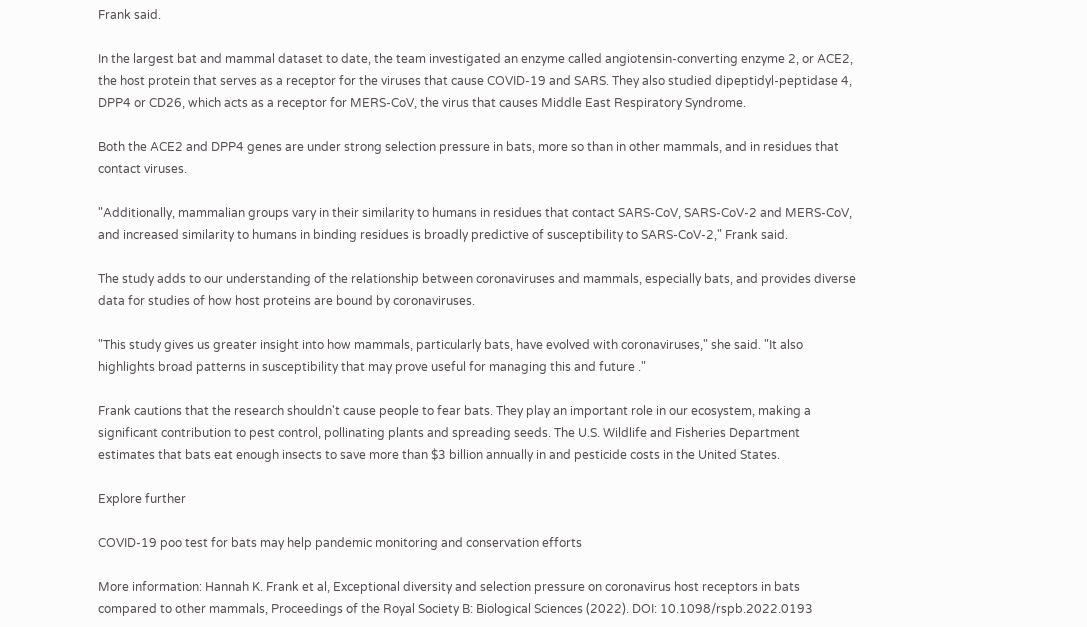Frank said.

In the largest bat and mammal dataset to date, the team investigated an enzyme called angiotensin-converting enzyme 2, or ACE2, the host protein that serves as a receptor for the viruses that cause COVID-19 and SARS. They also studied dipeptidyl-peptidase 4, DPP4 or CD26, which acts as a receptor for MERS-CoV, the virus that causes Middle East Respiratory Syndrome.

Both the ACE2 and DPP4 genes are under strong selection pressure in bats, more so than in other mammals, and in residues that contact viruses.

"Additionally, mammalian groups vary in their similarity to humans in residues that contact SARS-CoV, SARS-CoV-2 and MERS-CoV, and increased similarity to humans in binding residues is broadly predictive of susceptibility to SARS-CoV-2," Frank said.

The study adds to our understanding of the relationship between coronaviruses and mammals, especially bats, and provides diverse data for studies of how host proteins are bound by coronaviruses.

"This study gives us greater insight into how mammals, particularly bats, have evolved with coronaviruses," she said. "It also highlights broad patterns in susceptibility that may prove useful for managing this and future ."

Frank cautions that the research shouldn't cause people to fear bats. They play an important role in our ecosystem, making a significant contribution to pest control, pollinating plants and spreading seeds. The U.S. Wildlife and Fisheries Department estimates that bats eat enough insects to save more than $3 billion annually in and pesticide costs in the United States.

Explore further

COVID-19 poo test for bats may help pandemic monitoring and conservation efforts

More information: Hannah K. Frank et al, Exceptional diversity and selection pressure on coronavirus host receptors in bats compared to other mammals, Proceedings of the Royal Society B: Biological Sciences (2022). DOI: 10.1098/rspb.2022.0193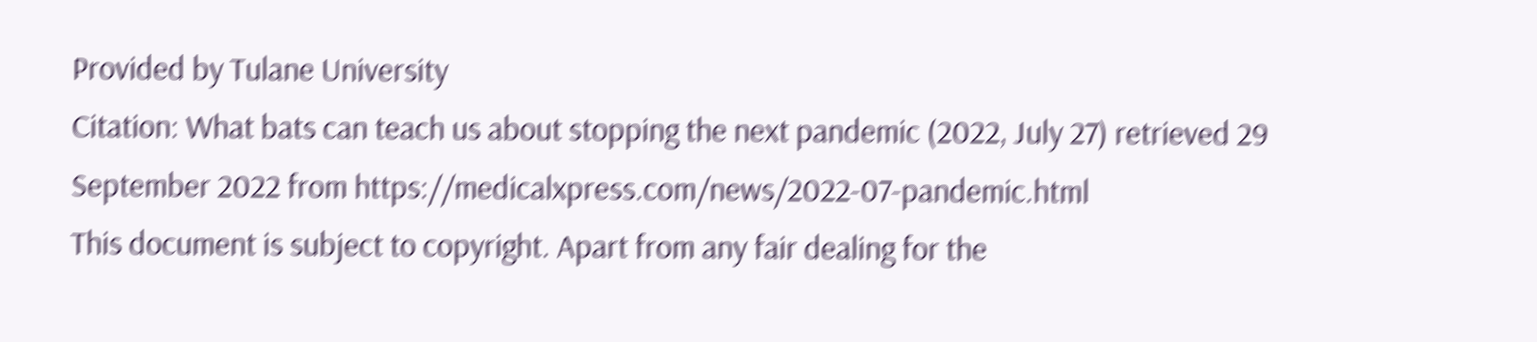Provided by Tulane University
Citation: What bats can teach us about stopping the next pandemic (2022, July 27) retrieved 29 September 2022 from https://medicalxpress.com/news/2022-07-pandemic.html
This document is subject to copyright. Apart from any fair dealing for the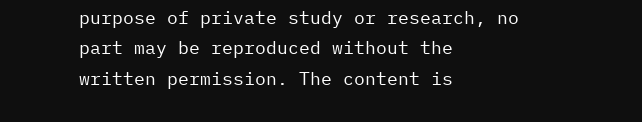purpose of private study or research, no part may be reproduced without the written permission. The content is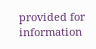provided for information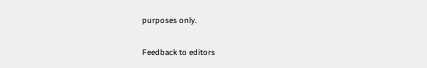purposes only.

Feedback to editors